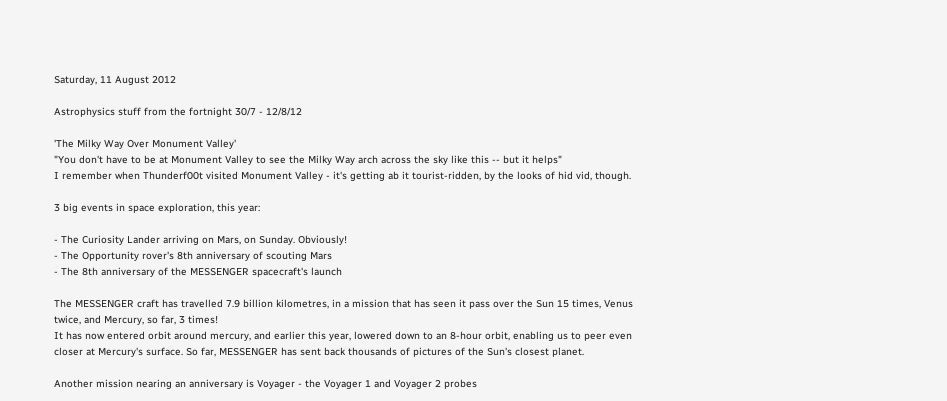Saturday, 11 August 2012

Astrophysics stuff from the fortnight 30/7 - 12/8/12

'The Milky Way Over Monument Valley'
"You don't have to be at Monument Valley to see the Milky Way arch across the sky like this -- but it helps"
I remember when Thunderf00t visited Monument Valley - it's getting ab it tourist-ridden, by the looks of hid vid, though.

3 big events in space exploration, this year:

- The Curiosity Lander arriving on Mars, on Sunday. Obviously!
- The Opportunity rover's 8th anniversary of scouting Mars
- The 8th anniversary of the MESSENGER spacecraft's launch

The MESSENGER craft has travelled 7.9 billion kilometres, in a mission that has seen it pass over the Sun 15 times, Venus twice, and Mercury, so far, 3 times!
It has now entered orbit around mercury, and earlier this year, lowered down to an 8-hour orbit, enabling us to peer even closer at Mercury's surface. So far, MESSENGER has sent back thousands of pictures of the Sun's closest planet.

Another mission nearing an anniversary is Voyager - the Voyager 1 and Voyager 2 probes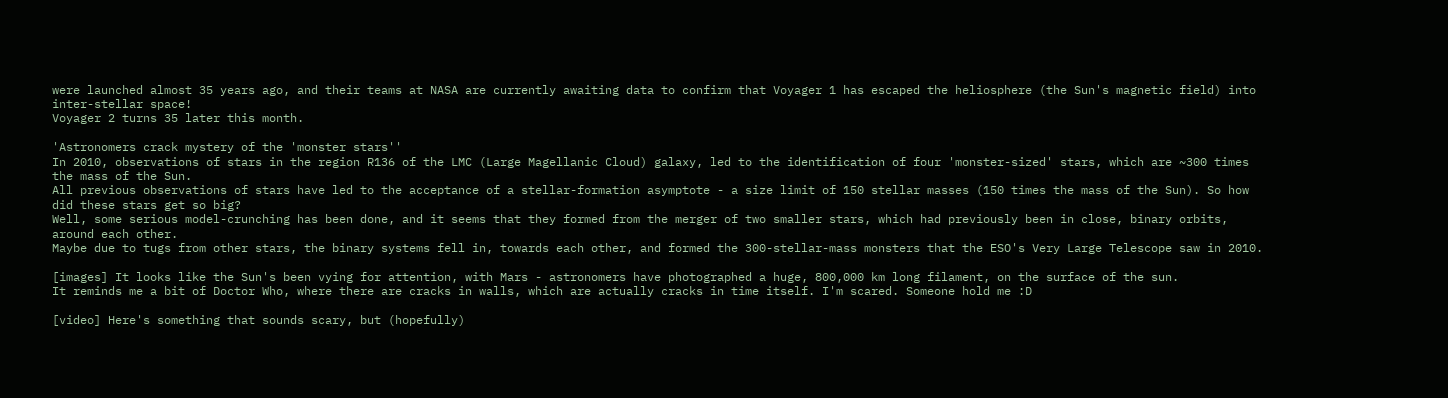were launched almost 35 years ago, and their teams at NASA are currently awaiting data to confirm that Voyager 1 has escaped the heliosphere (the Sun's magnetic field) into inter-stellar space!
Voyager 2 turns 35 later this month.

'Astronomers crack mystery of the 'monster stars''
In 2010, observations of stars in the region R136 of the LMC (Large Magellanic Cloud) galaxy, led to the identification of four 'monster-sized' stars, which are ~300 times the mass of the Sun.
All previous observations of stars have led to the acceptance of a stellar-formation asymptote - a size limit of 150 stellar masses (150 times the mass of the Sun). So how did these stars get so big?
Well, some serious model-crunching has been done, and it seems that they formed from the merger of two smaller stars, which had previously been in close, binary orbits, around each other.
Maybe due to tugs from other stars, the binary systems fell in, towards each other, and formed the 300-stellar-mass monsters that the ESO's Very Large Telescope saw in 2010.

[images] It looks like the Sun's been vying for attention, with Mars - astronomers have photographed a huge, 800,000 km long filament, on the surface of the sun.
It reminds me a bit of Doctor Who, where there are cracks in walls, which are actually cracks in time itself. I'm scared. Someone hold me :D

[video] Here's something that sounds scary, but (hopefully)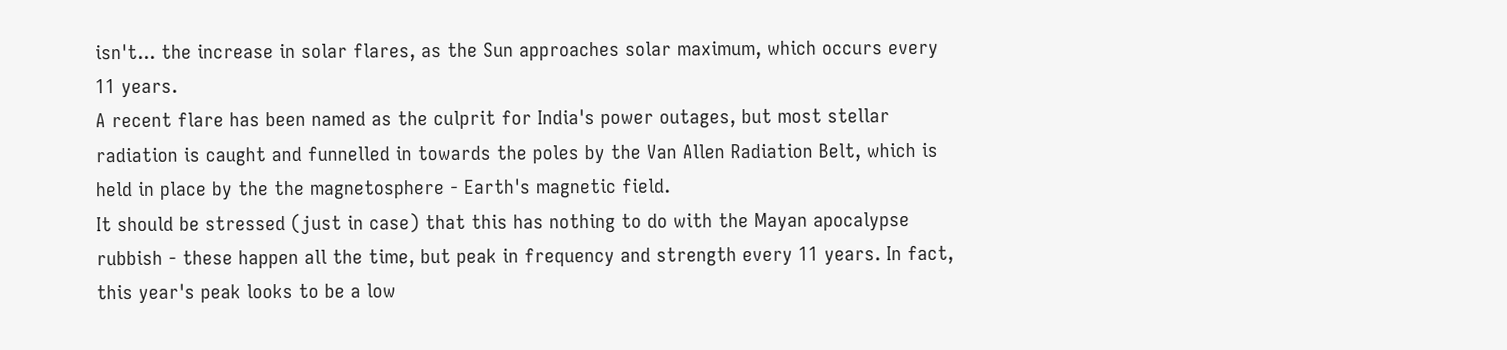isn't... the increase in solar flares, as the Sun approaches solar maximum, which occurs every 11 years.
A recent flare has been named as the culprit for India's power outages, but most stellar radiation is caught and funnelled in towards the poles by the Van Allen Radiation Belt, which is held in place by the the magnetosphere - Earth's magnetic field.
It should be stressed (just in case) that this has nothing to do with the Mayan apocalypse rubbish - these happen all the time, but peak in frequency and strength every 11 years. In fact, this year's peak looks to be a low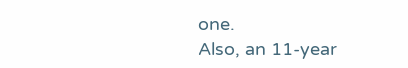one.
Also, an 11-year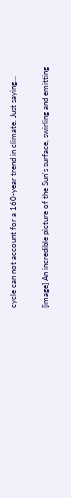cycle can not account for a 160-year trend in climate. Just saying...

[image] An incredible picture of the Sun's surface, swirling and emitting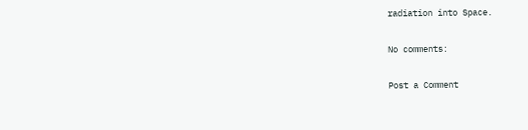radiation into Space.

No comments:

Post a Comment